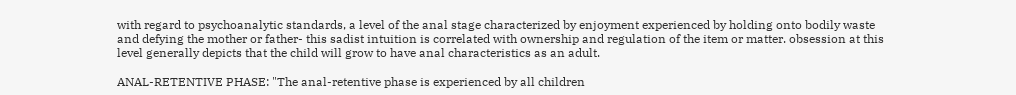with regard to psychoanalytic standards, a level of the anal stage characterized by enjoyment experienced by holding onto bodily waste and defying the mother or father- this sadist intuition is correlated with ownership and regulation of the item or matter. obsession at this level generally depicts that the child will grow to have anal characteristics as an adult.

ANAL-RETENTIVE PHASE: "The anal-retentive phase is experienced by all children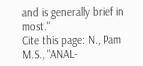and is generally brief in most."
Cite this page: N., Pam M.S., "ANAL-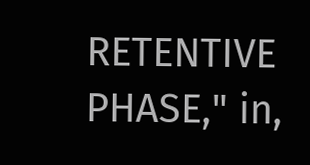RETENTIVE PHASE," in,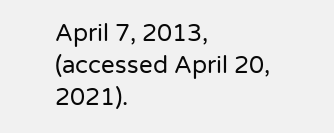April 7, 2013, (accessed April 20, 2021).